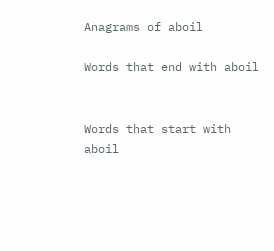Anagrams of aboil

Words that end with aboil


Words that start with aboil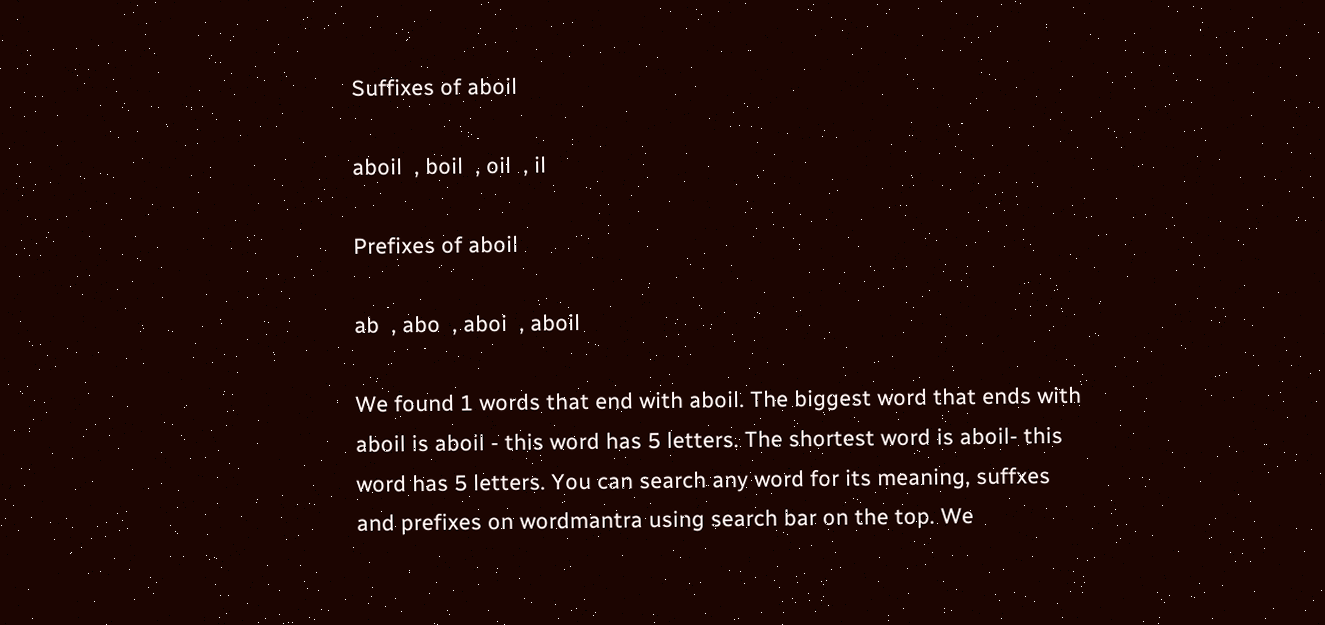Suffixes of aboil

aboil  , boil  , oil  , il

Prefixes of aboil

ab  , abo  , aboi  , aboil

We found 1 words that end with aboil. The biggest word that ends with aboil is aboil - this word has 5 letters. The shortest word is aboil- this word has 5 letters. You can search any word for its meaning, suffxes and prefixes on wordmantra using search bar on the top. We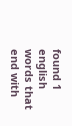found 1 english words that end with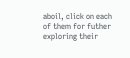aboil, click on each of them for futher exploring their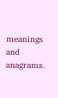meanings and anagrams.